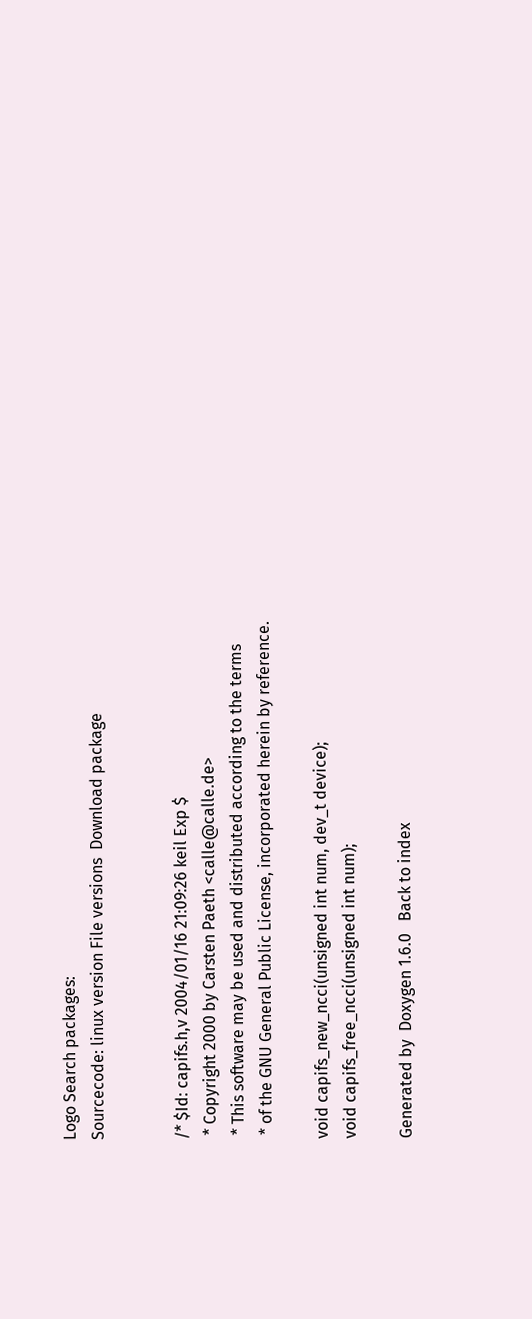Logo Search packages:
Sourcecode: linux version File versions  Download package


/* $Id: capifs.h,v 2004/01/16 21:09:26 keil Exp $
 * Copyright 2000 by Carsten Paeth <calle@calle.de>
 * This software may be used and distributed according to the terms
 * of the GNU General Public License, incorporated herein by reference.

void capifs_new_ncci(unsigned int num, dev_t device);
void capifs_free_ncci(unsigned int num);

Generated by  Doxygen 1.6.0   Back to index